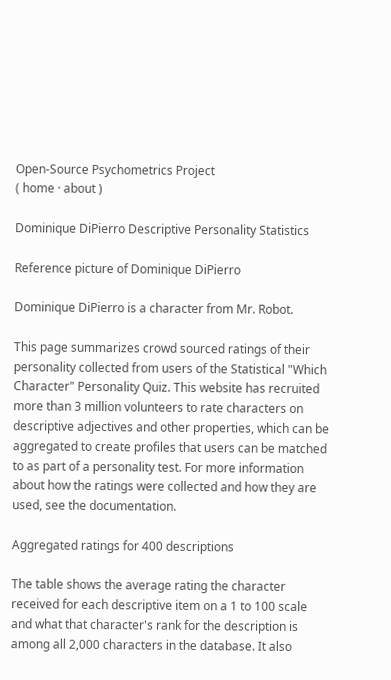Open-Source Psychometrics Project
( home · about )

Dominique DiPierro Descriptive Personality Statistics

Reference picture of Dominique DiPierro

Dominique DiPierro is a character from Mr. Robot.

This page summarizes crowd sourced ratings of their personality collected from users of the Statistical "Which Character" Personality Quiz. This website has recruited more than 3 million volunteers to rate characters on descriptive adjectives and other properties, which can be aggregated to create profiles that users can be matched to as part of a personality test. For more information about how the ratings were collected and how they are used, see the documentation.

Aggregated ratings for 400 descriptions

The table shows the average rating the character received for each descriptive item on a 1 to 100 scale and what that character's rank for the description is among all 2,000 characters in the database. It also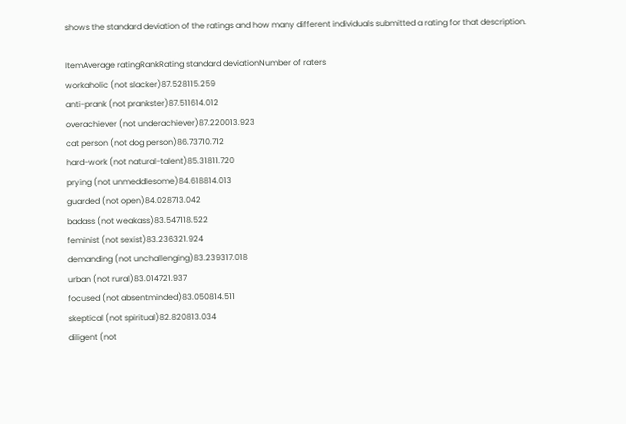shows the standard deviation of the ratings and how many different individuals submitted a rating for that description.

ItemAverage ratingRankRating standard deviationNumber of raters
workaholic (not slacker)87.528115.259
anti-prank (not prankster)87.511614.012
overachiever (not underachiever)87.220013.923
cat person (not dog person)86.73710.712
hard-work (not natural-talent)85.31811.720
prying (not unmeddlesome)84.618814.013
guarded (not open)84.028713.042
badass (not weakass)83.547118.522
feminist (not sexist)83.236321.924
demanding (not unchallenging)83.239317.018
urban (not rural)83.014721.937
focused (not absentminded)83.050814.511
skeptical (not spiritual)82.820813.034
diligent (not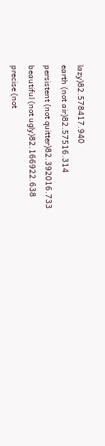lazy)82.578417.940
earth (not air)82.57516.314
persistent (not quitter)82.392016.733
beautiful (not ugly)82.166922.638
precise (not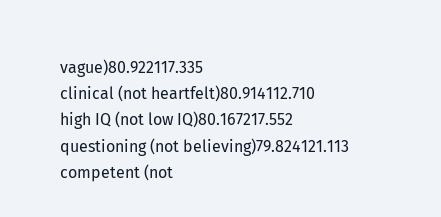vague)80.922117.335
clinical (not heartfelt)80.914112.710
high IQ (not low IQ)80.167217.552
questioning (not believing)79.824121.113
competent (not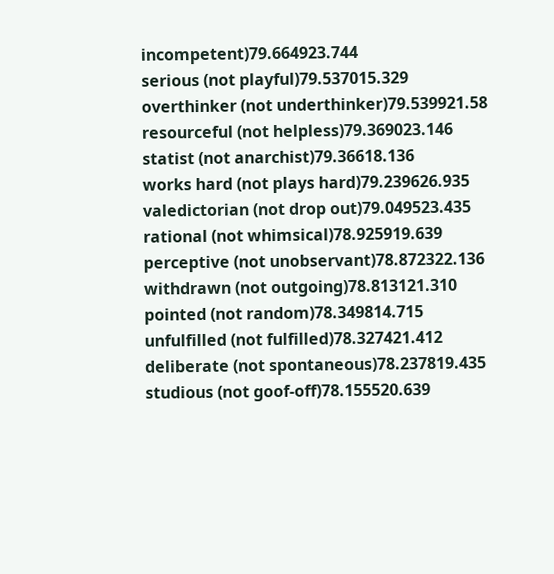incompetent)79.664923.744
serious (not playful)79.537015.329
overthinker (not underthinker)79.539921.58
resourceful (not helpless)79.369023.146
statist (not anarchist)79.36618.136
works hard (not plays hard)79.239626.935
valedictorian (not drop out)79.049523.435
rational (not whimsical)78.925919.639
perceptive (not unobservant)78.872322.136
withdrawn (not outgoing)78.813121.310
pointed (not random)78.349814.715
unfulfilled (not fulfilled)78.327421.412
deliberate (not spontaneous)78.237819.435
studious (not goof-off)78.155520.639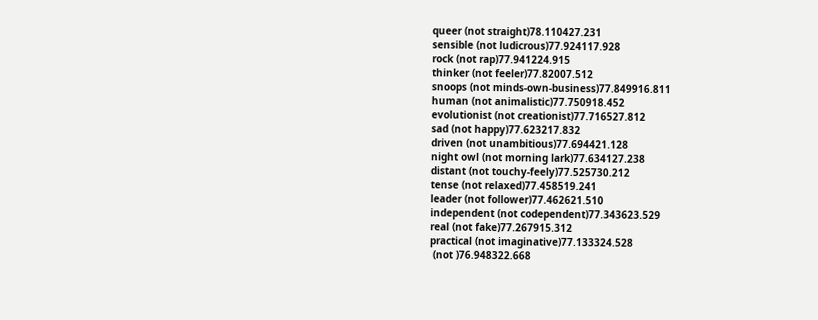queer (not straight)78.110427.231
sensible (not ludicrous)77.924117.928
rock (not rap)77.941224.915
thinker (not feeler)77.82007.512
snoops (not minds-own-business)77.849916.811
human (not animalistic)77.750918.452
evolutionist (not creationist)77.716527.812
sad (not happy)77.623217.832
driven (not unambitious)77.694421.128
night owl (not morning lark)77.634127.238
distant (not touchy-feely)77.525730.212
tense (not relaxed)77.458519.241
leader (not follower)77.462621.510
independent (not codependent)77.343623.529
real (not fake)77.267915.312
practical (not imaginative)77.133324.528
 (not )76.948322.668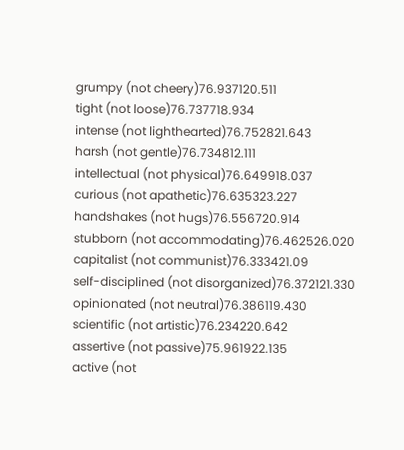grumpy (not cheery)76.937120.511
tight (not loose)76.737718.934
intense (not lighthearted)76.752821.643
harsh (not gentle)76.734812.111
intellectual (not physical)76.649918.037
curious (not apathetic)76.635323.227
handshakes (not hugs)76.556720.914
stubborn (not accommodating)76.462526.020
capitalist (not communist)76.333421.09
self-disciplined (not disorganized)76.372121.330
opinionated (not neutral)76.386119.430
scientific (not artistic)76.234220.642
assertive (not passive)75.961922.135
active (not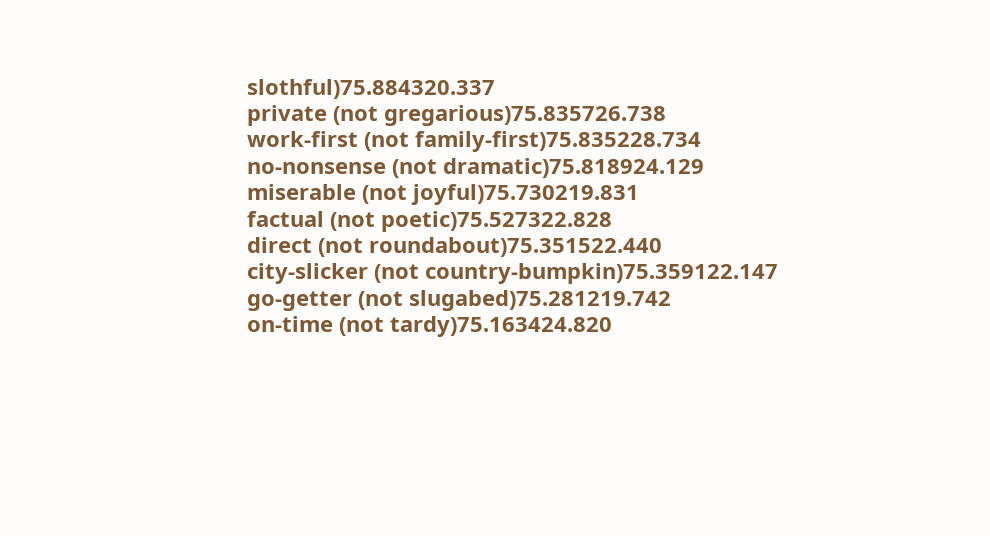slothful)75.884320.337
private (not gregarious)75.835726.738
work-first (not family-first)75.835228.734
no-nonsense (not dramatic)75.818924.129
miserable (not joyful)75.730219.831
factual (not poetic)75.527322.828
direct (not roundabout)75.351522.440
city-slicker (not country-bumpkin)75.359122.147
go-getter (not slugabed)75.281219.742
on-time (not tardy)75.163424.820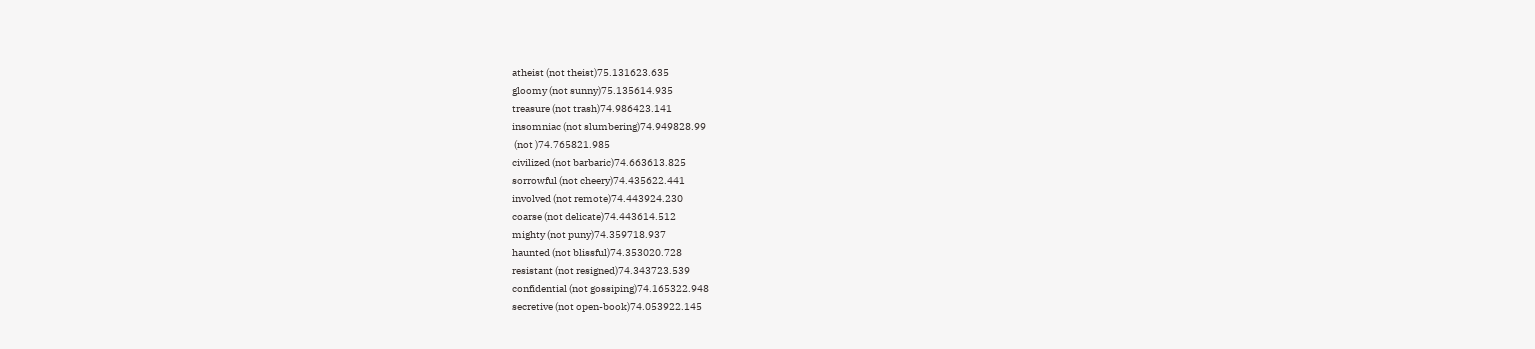atheist (not theist)75.131623.635
gloomy (not sunny)75.135614.935
treasure (not trash)74.986423.141
insomniac (not slumbering)74.949828.99
 (not )74.765821.985
civilized (not barbaric)74.663613.825
sorrowful (not cheery)74.435622.441
involved (not remote)74.443924.230
coarse (not delicate)74.443614.512
mighty (not puny)74.359718.937
haunted (not blissful)74.353020.728
resistant (not resigned)74.343723.539
confidential (not gossiping)74.165322.948
secretive (not open-book)74.053922.145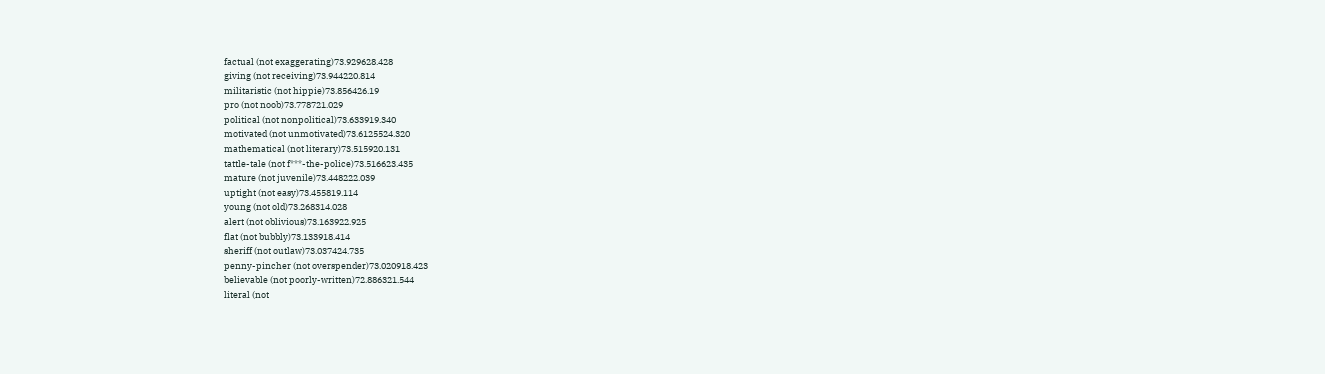factual (not exaggerating)73.929628.428
giving (not receiving)73.944220.814
militaristic (not hippie)73.856426.19
pro (not noob)73.778721.029
political (not nonpolitical)73.633919.340
motivated (not unmotivated)73.6125524.320
mathematical (not literary)73.515920.131
tattle-tale (not f***-the-police)73.516623.435
mature (not juvenile)73.448222.039
uptight (not easy)73.455819.114
young (not old)73.268314.028
alert (not oblivious)73.163922.925
flat (not bubbly)73.133918.414
sheriff (not outlaw)73.037424.735
penny-pincher (not overspender)73.020918.423
believable (not poorly-written)72.886321.544
literal (not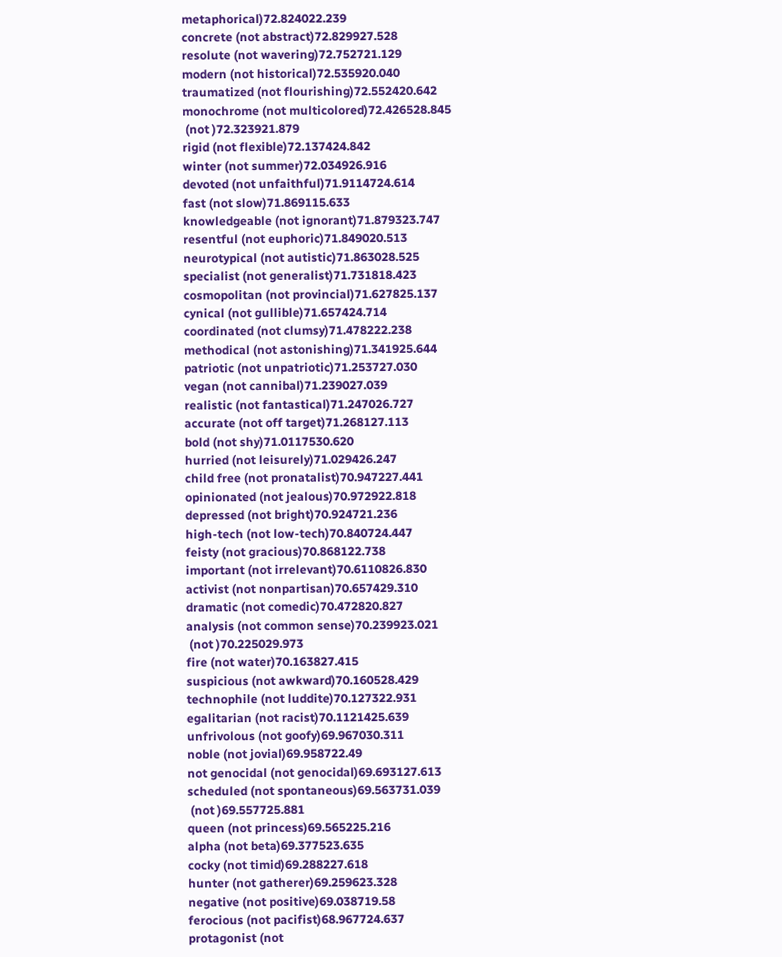metaphorical)72.824022.239
concrete (not abstract)72.829927.528
resolute (not wavering)72.752721.129
modern (not historical)72.535920.040
traumatized (not flourishing)72.552420.642
monochrome (not multicolored)72.426528.845
 (not )72.323921.879
rigid (not flexible)72.137424.842
winter (not summer)72.034926.916
devoted (not unfaithful)71.9114724.614
fast (not slow)71.869115.633
knowledgeable (not ignorant)71.879323.747
resentful (not euphoric)71.849020.513
neurotypical (not autistic)71.863028.525
specialist (not generalist)71.731818.423
cosmopolitan (not provincial)71.627825.137
cynical (not gullible)71.657424.714
coordinated (not clumsy)71.478222.238
methodical (not astonishing)71.341925.644
patriotic (not unpatriotic)71.253727.030
vegan (not cannibal)71.239027.039
realistic (not fantastical)71.247026.727
accurate (not off target)71.268127.113
bold (not shy)71.0117530.620
hurried (not leisurely)71.029426.247
child free (not pronatalist)70.947227.441
opinionated (not jealous)70.972922.818
depressed (not bright)70.924721.236
high-tech (not low-tech)70.840724.447
feisty (not gracious)70.868122.738
important (not irrelevant)70.6110826.830
activist (not nonpartisan)70.657429.310
dramatic (not comedic)70.472820.827
analysis (not common sense)70.239923.021
 (not )70.225029.973
fire (not water)70.163827.415
suspicious (not awkward)70.160528.429
technophile (not luddite)70.127322.931
egalitarian (not racist)70.1121425.639
unfrivolous (not goofy)69.967030.311
noble (not jovial)69.958722.49
not genocidal (not genocidal)69.693127.613
scheduled (not spontaneous)69.563731.039
 (not )69.557725.881
queen (not princess)69.565225.216
alpha (not beta)69.377523.635
cocky (not timid)69.288227.618
hunter (not gatherer)69.259623.328
negative (not positive)69.038719.58
ferocious (not pacifist)68.967724.637
protagonist (not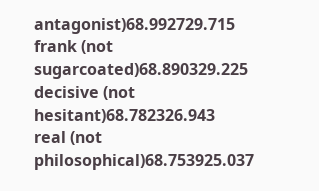antagonist)68.992729.715
frank (not sugarcoated)68.890329.225
decisive (not hesitant)68.782326.943
real (not philosophical)68.753925.037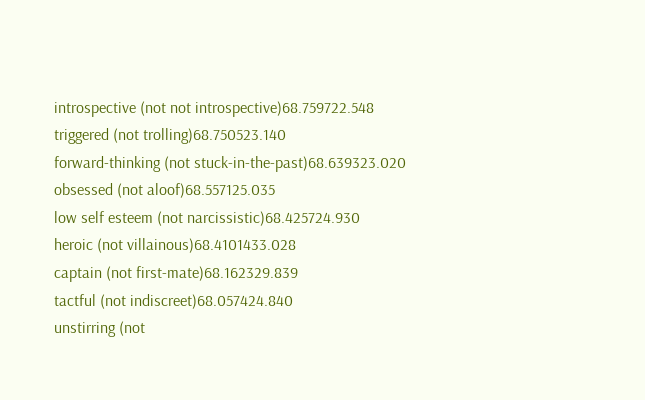introspective (not not introspective)68.759722.548
triggered (not trolling)68.750523.140
forward-thinking (not stuck-in-the-past)68.639323.020
obsessed (not aloof)68.557125.035
low self esteem (not narcissistic)68.425724.930
heroic (not villainous)68.4101433.028
captain (not first-mate)68.162329.839
tactful (not indiscreet)68.057424.840
unstirring (not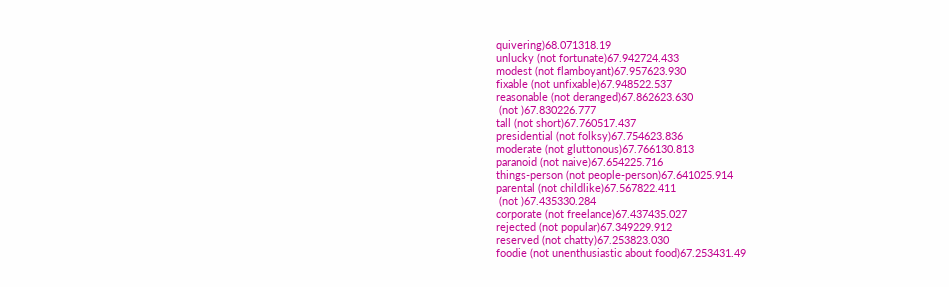quivering)68.071318.19
unlucky (not fortunate)67.942724.433
modest (not flamboyant)67.957623.930
fixable (not unfixable)67.948522.537
reasonable (not deranged)67.862623.630
 (not )67.830226.777
tall (not short)67.760517.437
presidential (not folksy)67.754623.836
moderate (not gluttonous)67.766130.813
paranoid (not naive)67.654225.716
things-person (not people-person)67.641025.914
parental (not childlike)67.567822.411
 (not )67.435330.284
corporate (not freelance)67.437435.027
rejected (not popular)67.349229.912
reserved (not chatty)67.253823.030
foodie (not unenthusiastic about food)67.253431.49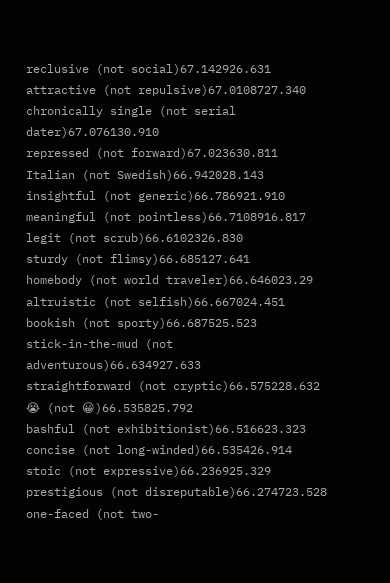reclusive (not social)67.142926.631
attractive (not repulsive)67.0108727.340
chronically single (not serial dater)67.076130.910
repressed (not forward)67.023630.811
Italian (not Swedish)66.942028.143
insightful (not generic)66.786921.910
meaningful (not pointless)66.7108916.817
legit (not scrub)66.6102326.830
sturdy (not flimsy)66.685127.641
homebody (not world traveler)66.646023.29
altruistic (not selfish)66.667024.451
bookish (not sporty)66.687525.523
stick-in-the-mud (not adventurous)66.634927.633
straightforward (not cryptic)66.575228.632
😭 (not 😀)66.535825.792
bashful (not exhibitionist)66.516623.323
concise (not long-winded)66.535426.914
stoic (not expressive)66.236925.329
prestigious (not disreputable)66.274723.528
one-faced (not two-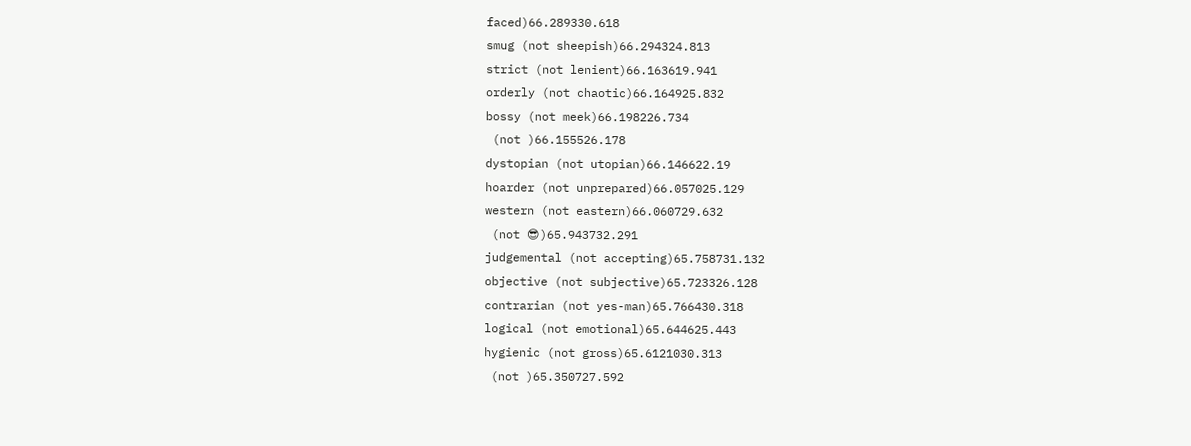faced)66.289330.618
smug (not sheepish)66.294324.813
strict (not lenient)66.163619.941
orderly (not chaotic)66.164925.832
bossy (not meek)66.198226.734
 (not )66.155526.178
dystopian (not utopian)66.146622.19
hoarder (not unprepared)66.057025.129
western (not eastern)66.060729.632
 (not 😎)65.943732.291
judgemental (not accepting)65.758731.132
objective (not subjective)65.723326.128
contrarian (not yes-man)65.766430.318
logical (not emotional)65.644625.443
hygienic (not gross)65.6121030.313
 (not )65.350727.592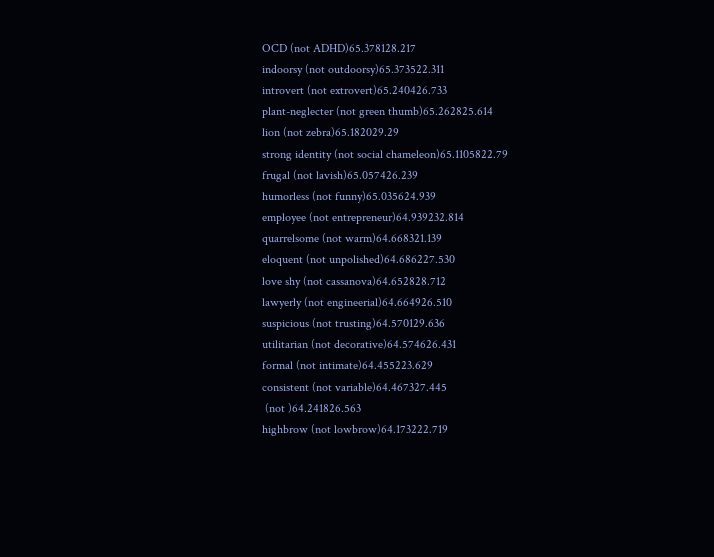OCD (not ADHD)65.378128.217
indoorsy (not outdoorsy)65.373522.311
introvert (not extrovert)65.240426.733
plant-neglecter (not green thumb)65.262825.614
lion (not zebra)65.182029.29
strong identity (not social chameleon)65.1105822.79
frugal (not lavish)65.057426.239
humorless (not funny)65.035624.939
employee (not entrepreneur)64.939232.814
quarrelsome (not warm)64.668321.139
eloquent (not unpolished)64.686227.530
love shy (not cassanova)64.652828.712
lawyerly (not engineerial)64.664926.510
suspicious (not trusting)64.570129.636
utilitarian (not decorative)64.574626.431
formal (not intimate)64.455223.629
consistent (not variable)64.467327.445
 (not )64.241826.563
highbrow (not lowbrow)64.173222.719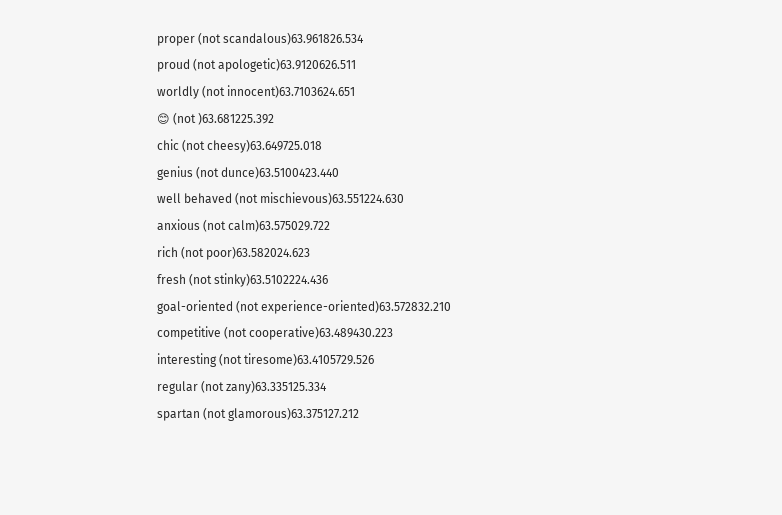proper (not scandalous)63.961826.534
proud (not apologetic)63.9120626.511
worldly (not innocent)63.7103624.651
😊 (not )63.681225.392
chic (not cheesy)63.649725.018
genius (not dunce)63.5100423.440
well behaved (not mischievous)63.551224.630
anxious (not calm)63.575029.722
rich (not poor)63.582024.623
fresh (not stinky)63.5102224.436
goal-oriented (not experience-oriented)63.572832.210
competitive (not cooperative)63.489430.223
interesting (not tiresome)63.4105729.526
regular (not zany)63.335125.334
spartan (not glamorous)63.375127.212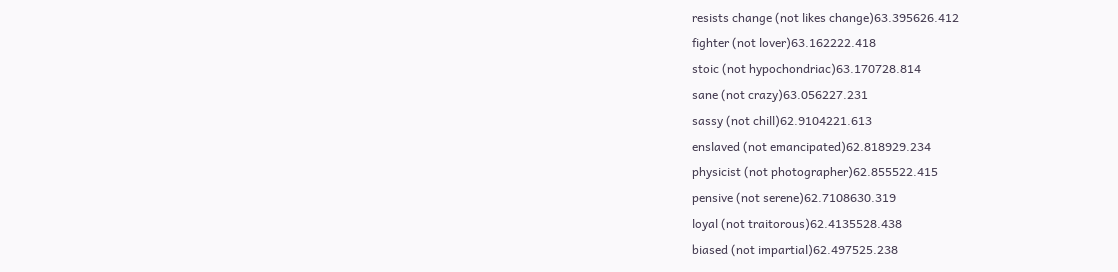resists change (not likes change)63.395626.412
fighter (not lover)63.162222.418
stoic (not hypochondriac)63.170728.814
sane (not crazy)63.056227.231
sassy (not chill)62.9104221.613
enslaved (not emancipated)62.818929.234
physicist (not photographer)62.855522.415
pensive (not serene)62.7108630.319
loyal (not traitorous)62.4135528.438
biased (not impartial)62.497525.238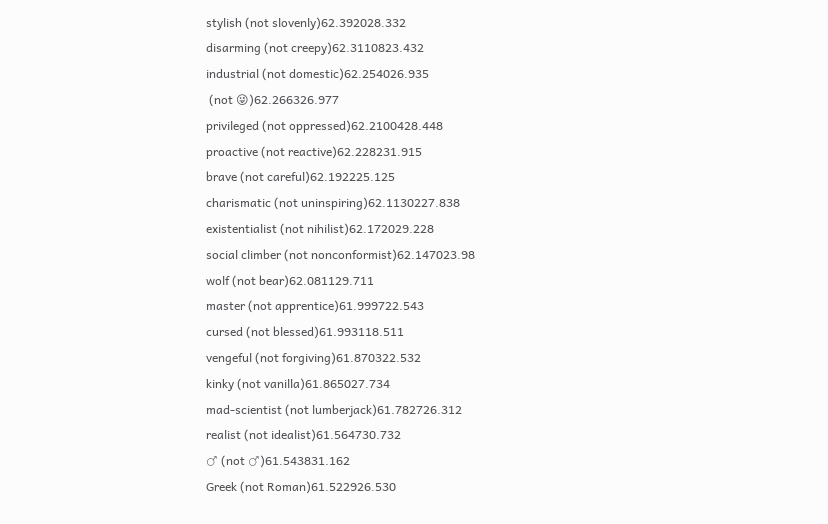stylish (not slovenly)62.392028.332
disarming (not creepy)62.3110823.432
industrial (not domestic)62.254026.935
 (not 😜)62.266326.977
privileged (not oppressed)62.2100428.448
proactive (not reactive)62.228231.915
brave (not careful)62.192225.125
charismatic (not uninspiring)62.1130227.838
existentialist (not nihilist)62.172029.228
social climber (not nonconformist)62.147023.98
wolf (not bear)62.081129.711
master (not apprentice)61.999722.543
cursed (not blessed)61.993118.511
vengeful (not forgiving)61.870322.532
kinky (not vanilla)61.865027.734
mad-scientist (not lumberjack)61.782726.312
realist (not idealist)61.564730.732
♂ (not ♂)61.543831.162
Greek (not Roman)61.522926.530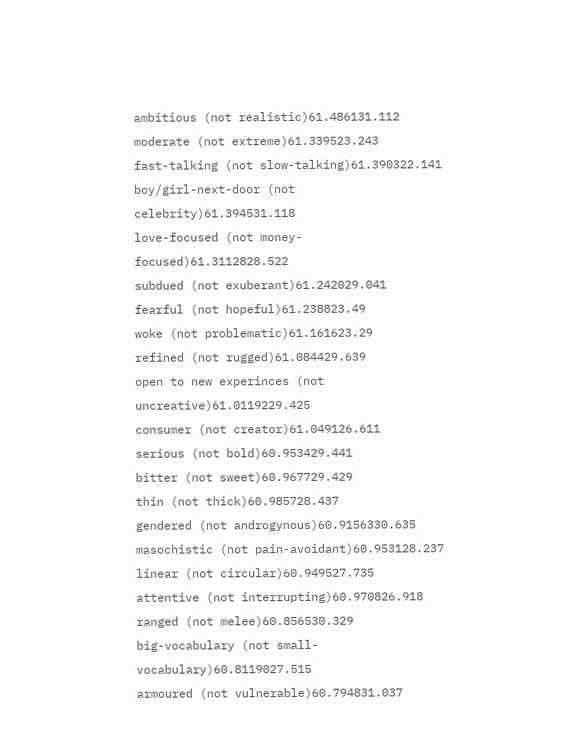ambitious (not realistic)61.486131.112
moderate (not extreme)61.339523.243
fast-talking (not slow-talking)61.390322.141
boy/girl-next-door (not celebrity)61.394531.118
love-focused (not money-focused)61.3112828.522
subdued (not exuberant)61.242029.041
fearful (not hopeful)61.238823.49
woke (not problematic)61.161623.29
refined (not rugged)61.084429.639
open to new experinces (not uncreative)61.0119229.425
consumer (not creator)61.049126.611
serious (not bold)60.953429.441
bitter (not sweet)60.967729.429
thin (not thick)60.985728.437
gendered (not androgynous)60.9156330.635
masochistic (not pain-avoidant)60.953128.237
linear (not circular)60.949527.735
attentive (not interrupting)60.970826.918
ranged (not melee)60.856530.329
big-vocabulary (not small-vocabulary)60.8119027.515
armoured (not vulnerable)60.794831.037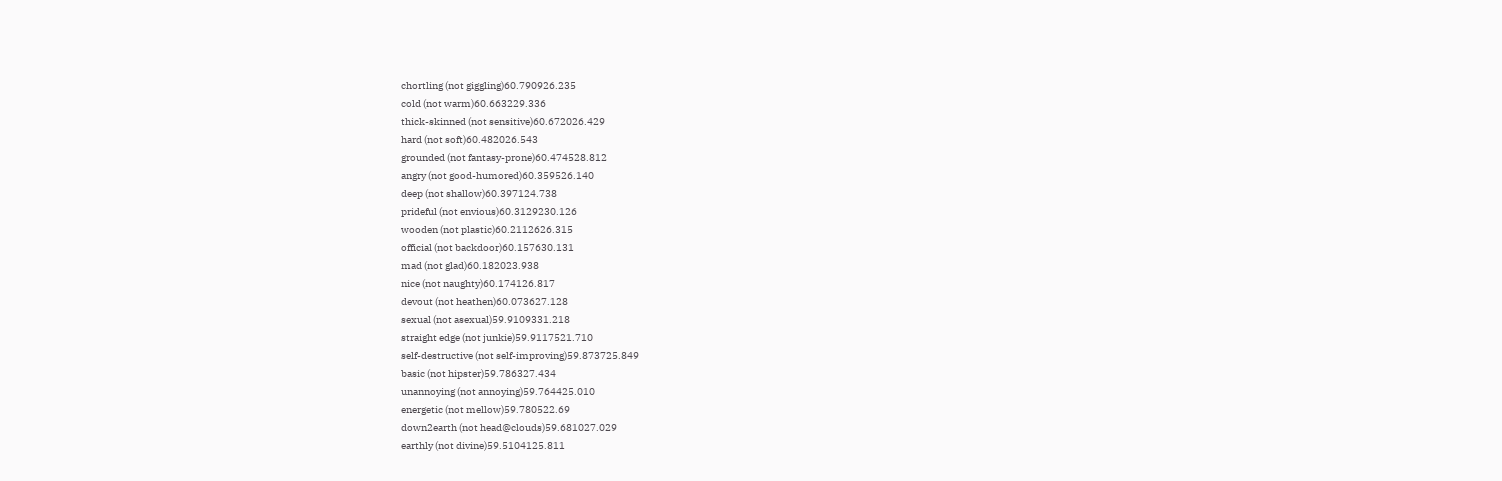chortling (not giggling)60.790926.235
cold (not warm)60.663229.336
thick-skinned (not sensitive)60.672026.429
hard (not soft)60.482026.543
grounded (not fantasy-prone)60.474528.812
angry (not good-humored)60.359526.140
deep (not shallow)60.397124.738
prideful (not envious)60.3129230.126
wooden (not plastic)60.2112626.315
official (not backdoor)60.157630.131
mad (not glad)60.182023.938
nice (not naughty)60.174126.817
devout (not heathen)60.073627.128
sexual (not asexual)59.9109331.218
straight edge (not junkie)59.9117521.710
self-destructive (not self-improving)59.873725.849
basic (not hipster)59.786327.434
unannoying (not annoying)59.764425.010
energetic (not mellow)59.780522.69
down2earth (not head@clouds)59.681027.029
earthly (not divine)59.5104125.811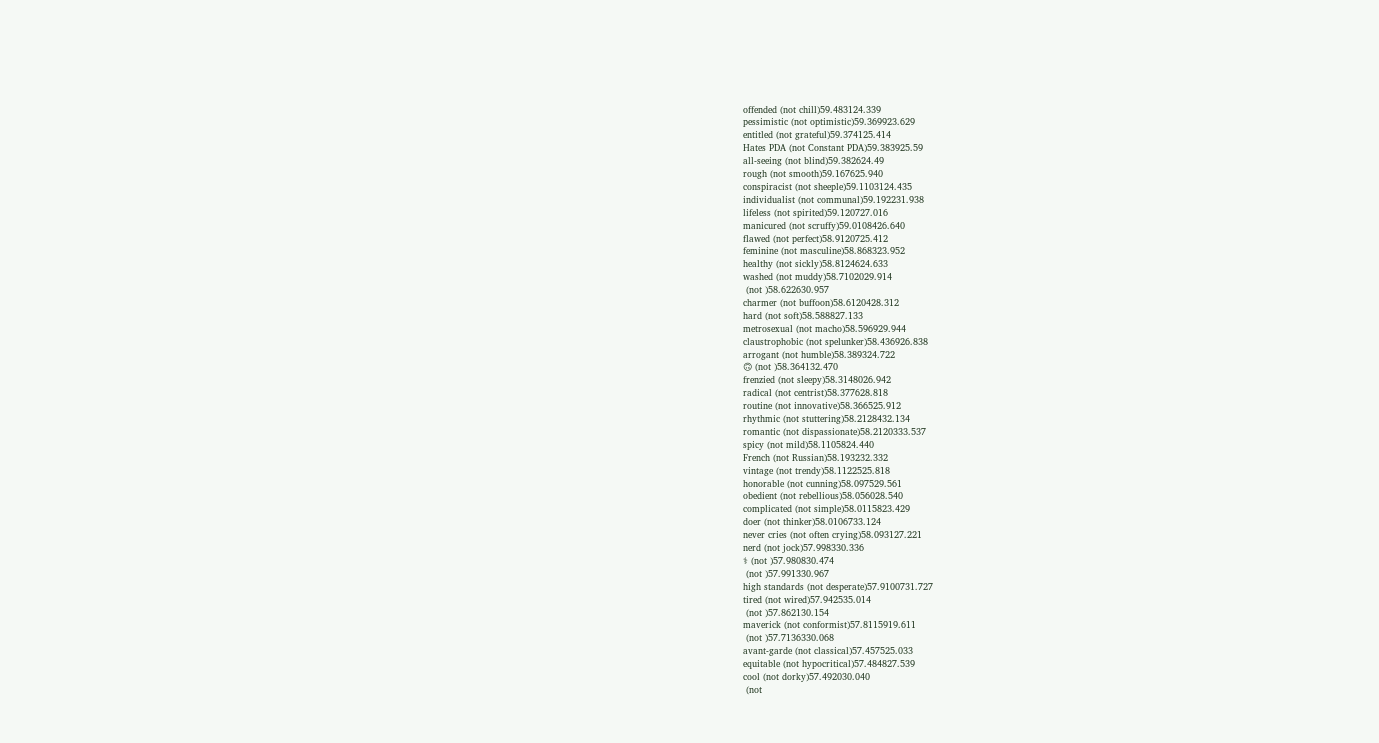offended (not chill)59.483124.339
pessimistic (not optimistic)59.369923.629
entitled (not grateful)59.374125.414
Hates PDA (not Constant PDA)59.383925.59
all-seeing (not blind)59.382624.49
rough (not smooth)59.167625.940
conspiracist (not sheeple)59.1103124.435
individualist (not communal)59.192231.938
lifeless (not spirited)59.120727.016
manicured (not scruffy)59.0108426.640
flawed (not perfect)58.9120725.412
feminine (not masculine)58.868323.952
healthy (not sickly)58.8124624.633
washed (not muddy)58.7102029.914
 (not )58.622630.957
charmer (not buffoon)58.6120428.312
hard (not soft)58.588827.133
metrosexual (not macho)58.596929.944
claustrophobic (not spelunker)58.436926.838
arrogant (not humble)58.389324.722
🙃 (not )58.364132.470
frenzied (not sleepy)58.3148026.942
radical (not centrist)58.377628.818
routine (not innovative)58.366525.912
rhythmic (not stuttering)58.2128432.134
romantic (not dispassionate)58.2120333.537
spicy (not mild)58.1105824.440
French (not Russian)58.193232.332
vintage (not trendy)58.1122525.818
honorable (not cunning)58.097529.561
obedient (not rebellious)58.056028.540
complicated (not simple)58.0115823.429
doer (not thinker)58.0106733.124
never cries (not often crying)58.093127.221
nerd (not jock)57.998330.336
⚕ (not )57.980830.474
 (not )57.991330.967
high standards (not desperate)57.9100731.727
tired (not wired)57.942535.014
 (not )57.862130.154
maverick (not conformist)57.8115919.611
 (not )57.7136330.068
avant-garde (not classical)57.457525.033
equitable (not hypocritical)57.484827.539
cool (not dorky)57.492030.040
 (not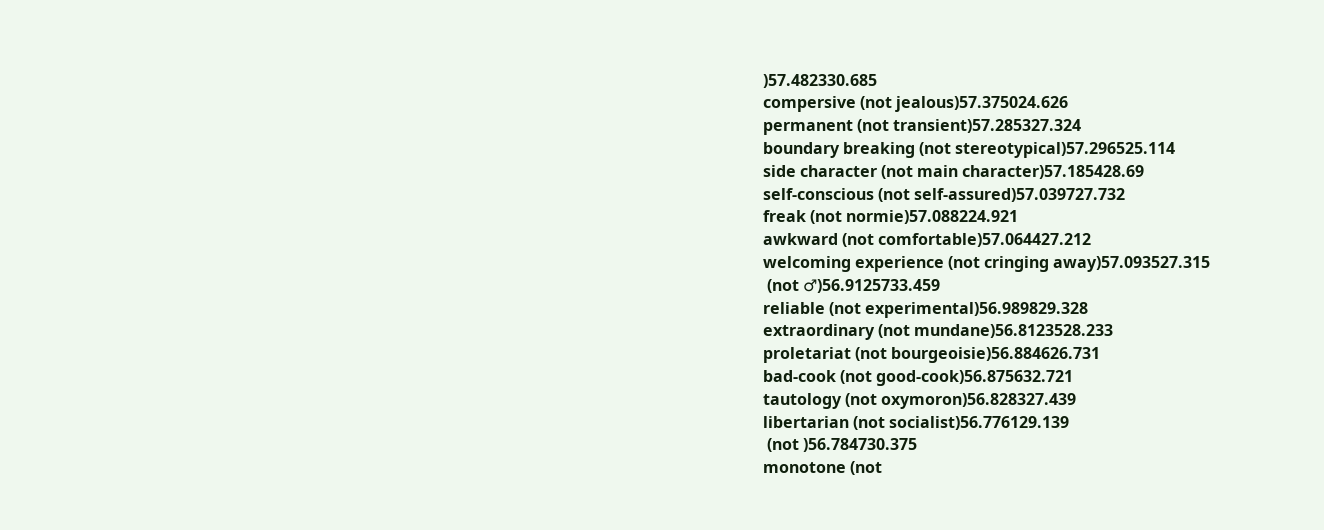)57.482330.685
compersive (not jealous)57.375024.626
permanent (not transient)57.285327.324
boundary breaking (not stereotypical)57.296525.114
side character (not main character)57.185428.69
self-conscious (not self-assured)57.039727.732
freak (not normie)57.088224.921
awkward (not comfortable)57.064427.212
welcoming experience (not cringing away)57.093527.315
 (not ♂)56.9125733.459
reliable (not experimental)56.989829.328
extraordinary (not mundane)56.8123528.233
proletariat (not bourgeoisie)56.884626.731
bad-cook (not good-cook)56.875632.721
tautology (not oxymoron)56.828327.439
libertarian (not socialist)56.776129.139
 (not )56.784730.375
monotone (not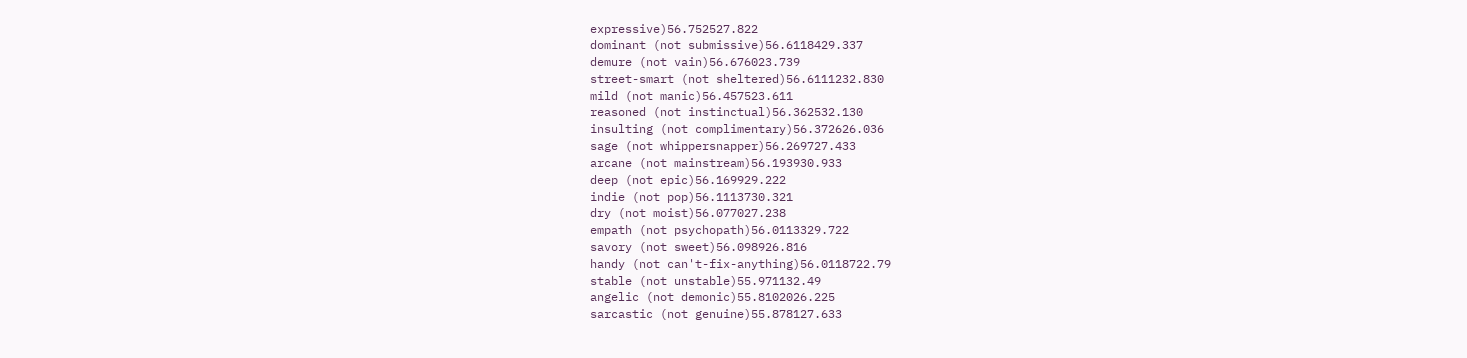expressive)56.752527.822
dominant (not submissive)56.6118429.337
demure (not vain)56.676023.739
street-smart (not sheltered)56.6111232.830
mild (not manic)56.457523.611
reasoned (not instinctual)56.362532.130
insulting (not complimentary)56.372626.036
sage (not whippersnapper)56.269727.433
arcane (not mainstream)56.193930.933
deep (not epic)56.169929.222
indie (not pop)56.1113730.321
dry (not moist)56.077027.238
empath (not psychopath)56.0113329.722
savory (not sweet)56.098926.816
handy (not can't-fix-anything)56.0118722.79
stable (not unstable)55.971132.49
angelic (not demonic)55.8102026.225
sarcastic (not genuine)55.878127.633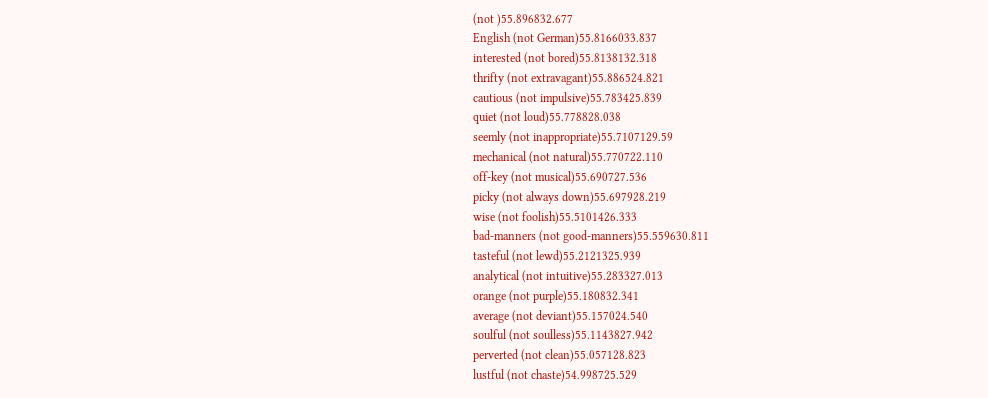(not )55.896832.677
English (not German)55.8166033.837
interested (not bored)55.8138132.318
thrifty (not extravagant)55.886524.821
cautious (not impulsive)55.783425.839
quiet (not loud)55.778828.038
seemly (not inappropriate)55.7107129.59
mechanical (not natural)55.770722.110
off-key (not musical)55.690727.536
picky (not always down)55.697928.219
wise (not foolish)55.5101426.333
bad-manners (not good-manners)55.559630.811
tasteful (not lewd)55.2121325.939
analytical (not intuitive)55.283327.013
orange (not purple)55.180832.341
average (not deviant)55.157024.540
soulful (not soulless)55.1143827.942
perverted (not clean)55.057128.823
lustful (not chaste)54.998725.529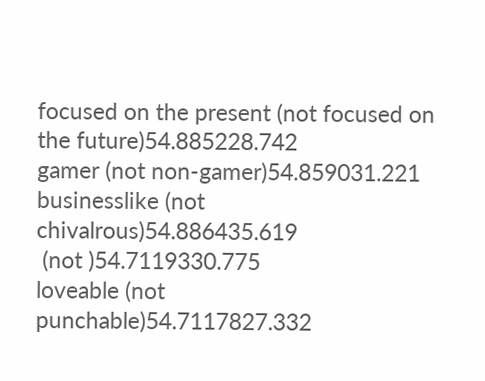focused on the present (not focused on the future)54.885228.742
gamer (not non-gamer)54.859031.221
businesslike (not chivalrous)54.886435.619
 (not )54.7119330.775
loveable (not punchable)54.7117827.332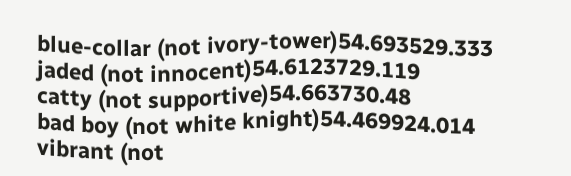blue-collar (not ivory-tower)54.693529.333
jaded (not innocent)54.6123729.119
catty (not supportive)54.663730.48
bad boy (not white knight)54.469924.014
vibrant (not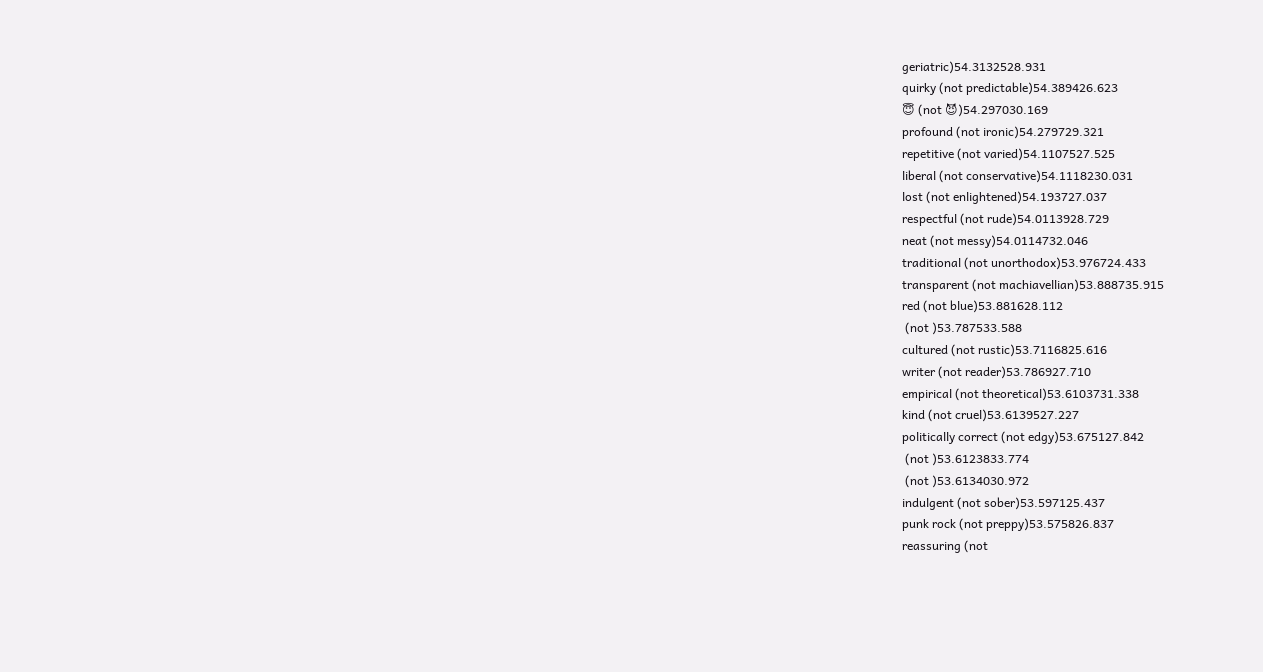geriatric)54.3132528.931
quirky (not predictable)54.389426.623
😇 (not 😈)54.297030.169
profound (not ironic)54.279729.321
repetitive (not varied)54.1107527.525
liberal (not conservative)54.1118230.031
lost (not enlightened)54.193727.037
respectful (not rude)54.0113928.729
neat (not messy)54.0114732.046
traditional (not unorthodox)53.976724.433
transparent (not machiavellian)53.888735.915
red (not blue)53.881628.112
 (not )53.787533.588
cultured (not rustic)53.7116825.616
writer (not reader)53.786927.710
empirical (not theoretical)53.6103731.338
kind (not cruel)53.6139527.227
politically correct (not edgy)53.675127.842
 (not )53.6123833.774
 (not )53.6134030.972
indulgent (not sober)53.597125.437
punk rock (not preppy)53.575826.837
reassuring (not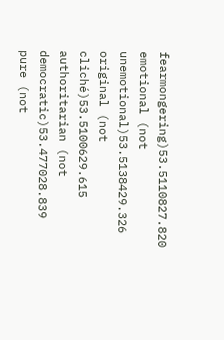fearmongering)53.5110827.820
emotional (not unemotional)53.5138429.326
original (not cliché)53.5100629.615
authoritarian (not democratic)53.477028.839
pure (not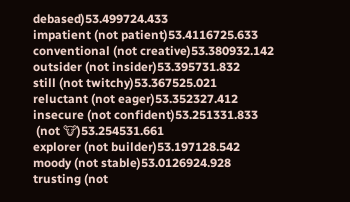debased)53.499724.433
impatient (not patient)53.4116725.633
conventional (not creative)53.380932.142
outsider (not insider)53.395731.832
still (not twitchy)53.367525.021
reluctant (not eager)53.352327.412
insecure (not confident)53.251331.833
 (not 🐮)53.254531.661
explorer (not builder)53.197128.542
moody (not stable)53.0126924.928
trusting (not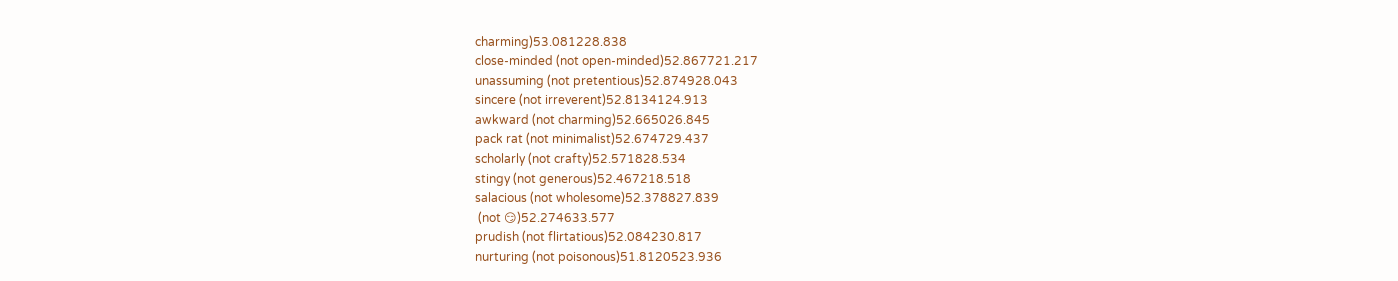charming)53.081228.838
close-minded (not open-minded)52.867721.217
unassuming (not pretentious)52.874928.043
sincere (not irreverent)52.8134124.913
awkward (not charming)52.665026.845
pack rat (not minimalist)52.674729.437
scholarly (not crafty)52.571828.534
stingy (not generous)52.467218.518
salacious (not wholesome)52.378827.839
 (not 😏)52.274633.577
prudish (not flirtatious)52.084230.817
nurturing (not poisonous)51.8120523.936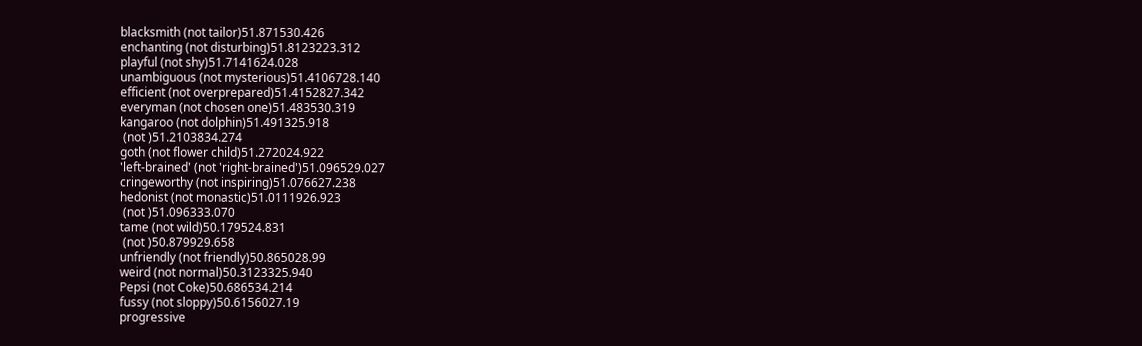blacksmith (not tailor)51.871530.426
enchanting (not disturbing)51.8123223.312
playful (not shy)51.7141624.028
unambiguous (not mysterious)51.4106728.140
efficient (not overprepared)51.4152827.342
everyman (not chosen one)51.483530.319
kangaroo (not dolphin)51.491325.918
 (not )51.2103834.274
goth (not flower child)51.272024.922
'left-brained' (not 'right-brained')51.096529.027
cringeworthy (not inspiring)51.076627.238
hedonist (not monastic)51.0111926.923
 (not )51.096333.070
tame (not wild)50.179524.831
 (not )50.879929.658
unfriendly (not friendly)50.865028.99
weird (not normal)50.3123325.940
Pepsi (not Coke)50.686534.214
fussy (not sloppy)50.6156027.19
progressive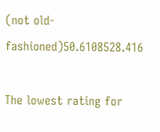(not old-fashioned)50.6108528.416

The lowest rating for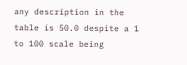any description in the table is 50.0 despite a 1 to 100 scale being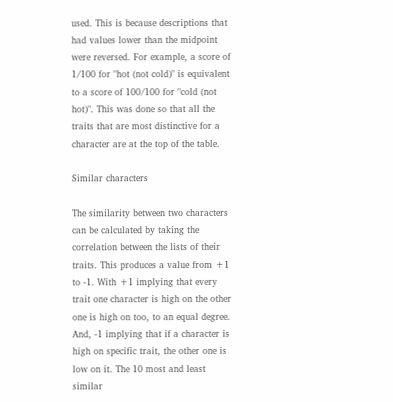used. This is because descriptions that had values lower than the midpoint were reversed. For example, a score of 1/100 for "hot (not cold)" is equivalent to a score of 100/100 for "cold (not hot)". This was done so that all the traits that are most distinctive for a character are at the top of the table.

Similar characters

The similarity between two characters can be calculated by taking the correlation between the lists of their traits. This produces a value from +1 to -1. With +1 implying that every trait one character is high on the other one is high on too, to an equal degree. And, -1 implying that if a character is high on specific trait, the other one is low on it. The 10 most and least similar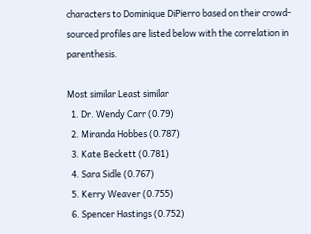characters to Dominique DiPierro based on their crowd-sourced profiles are listed below with the correlation in parenthesis.

Most similar Least similar
  1. Dr. Wendy Carr (0.79)
  2. Miranda Hobbes (0.787)
  3. Kate Beckett (0.781)
  4. Sara Sidle (0.767)
  5. Kerry Weaver (0.755)
  6. Spencer Hastings (0.752)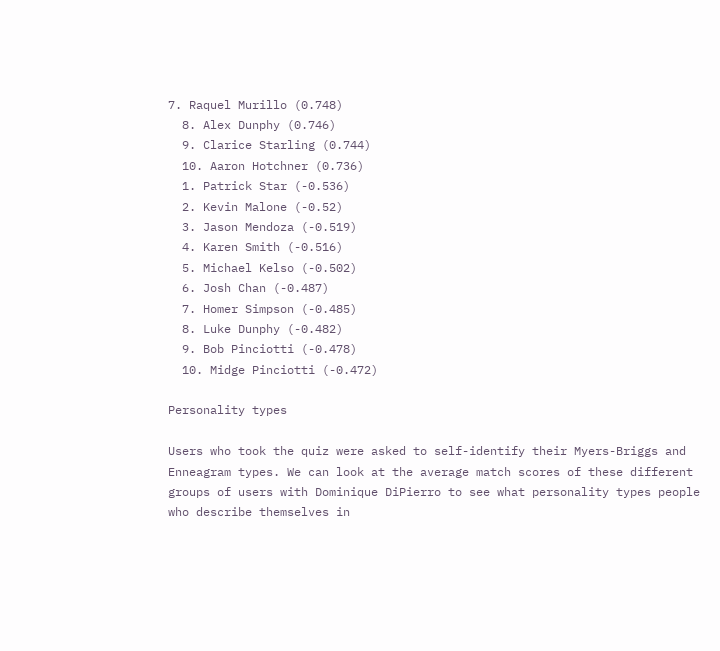7. Raquel Murillo (0.748)
  8. Alex Dunphy (0.746)
  9. Clarice Starling (0.744)
  10. Aaron Hotchner (0.736)
  1. Patrick Star (-0.536)
  2. Kevin Malone (-0.52)
  3. Jason Mendoza (-0.519)
  4. Karen Smith (-0.516)
  5. Michael Kelso (-0.502)
  6. Josh Chan (-0.487)
  7. Homer Simpson (-0.485)
  8. Luke Dunphy (-0.482)
  9. Bob Pinciotti (-0.478)
  10. Midge Pinciotti (-0.472)

Personality types

Users who took the quiz were asked to self-identify their Myers-Briggs and Enneagram types. We can look at the average match scores of these different groups of users with Dominique DiPierro to see what personality types people who describe themselves in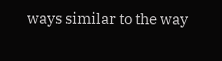ways similar to the way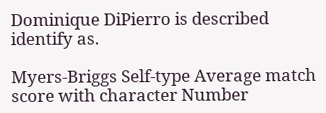Dominique DiPierro is described identify as.

Myers-Briggs Self-type Average match score with character Number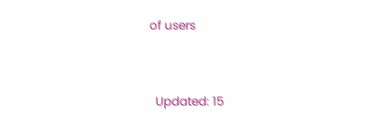of users


  Updated: 15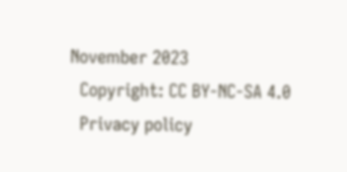November 2023
  Copyright: CC BY-NC-SA 4.0
  Privacy policy